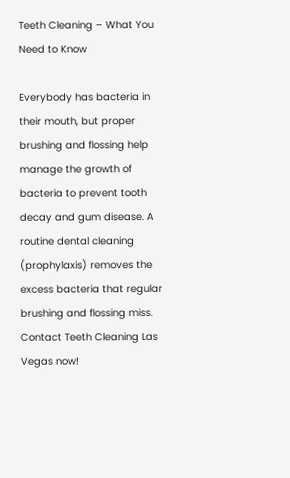Teeth Cleaning – What You Need to Know

Everybody has bacteria in their mouth, but proper brushing and flossing help manage the growth of bacteria to prevent tooth decay and gum disease. A routine dental cleaning (prophylaxis) removes the excess bacteria that regular brushing and flossing miss. Contact Teeth Cleaning Las Vegas now!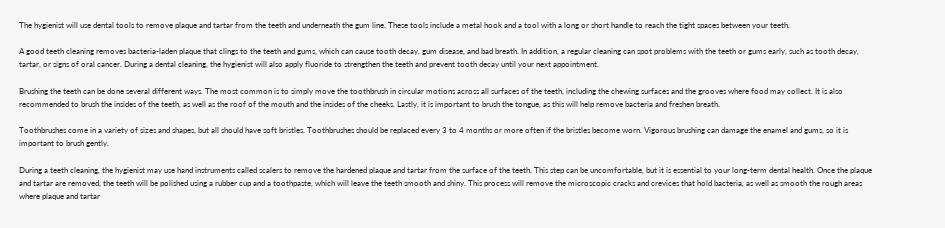The hygienist will use dental tools to remove plaque and tartar from the teeth and underneath the gum line. These tools include a metal hook and a tool with a long or short handle to reach the tight spaces between your teeth.

A good teeth cleaning removes bacteria-laden plaque that clings to the teeth and gums, which can cause tooth decay, gum disease, and bad breath. In addition, a regular cleaning can spot problems with the teeth or gums early, such as tooth decay, tartar, or signs of oral cancer. During a dental cleaning, the hygienist will also apply fluoride to strengthen the teeth and prevent tooth decay until your next appointment.

Brushing the teeth can be done several different ways. The most common is to simply move the toothbrush in circular motions across all surfaces of the teeth, including the chewing surfaces and the grooves where food may collect. It is also recommended to brush the insides of the teeth, as well as the roof of the mouth and the insides of the cheeks. Lastly, it is important to brush the tongue, as this will help remove bacteria and freshen breath.

Toothbrushes come in a variety of sizes and shapes, but all should have soft bristles. Toothbrushes should be replaced every 3 to 4 months or more often if the bristles become worn. Vigorous brushing can damage the enamel and gums, so it is important to brush gently.

During a teeth cleaning, the hygienist may use hand instruments called scalers to remove the hardened plaque and tartar from the surface of the teeth. This step can be uncomfortable, but it is essential to your long-term dental health. Once the plaque and tartar are removed, the teeth will be polished using a rubber cup and a toothpaste, which will leave the teeth smooth and shiny. This process will remove the microscopic cracks and crevices that hold bacteria, as well as smooth the rough areas where plaque and tartar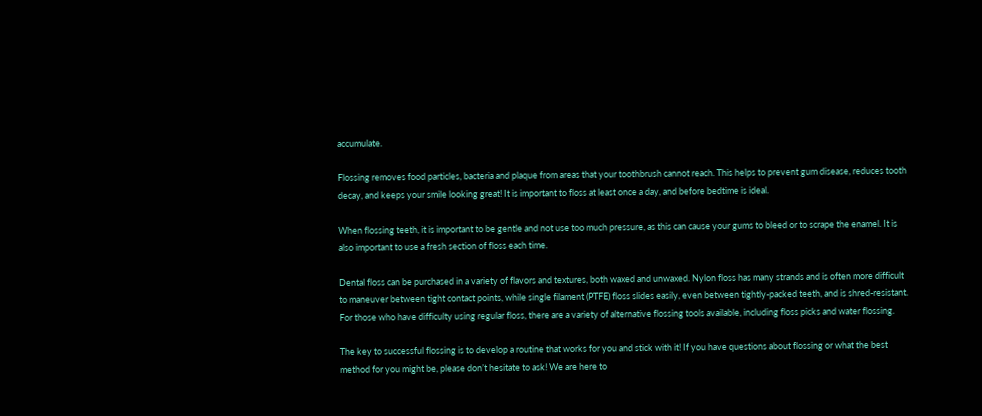accumulate.

Flossing removes food particles, bacteria and plaque from areas that your toothbrush cannot reach. This helps to prevent gum disease, reduces tooth decay, and keeps your smile looking great! It is important to floss at least once a day, and before bedtime is ideal.

When flossing teeth, it is important to be gentle and not use too much pressure, as this can cause your gums to bleed or to scrape the enamel. It is also important to use a fresh section of floss each time.

Dental floss can be purchased in a variety of flavors and textures, both waxed and unwaxed. Nylon floss has many strands and is often more difficult to maneuver between tight contact points, while single filament (PTFE) floss slides easily, even between tightly-packed teeth, and is shred-resistant. For those who have difficulty using regular floss, there are a variety of alternative flossing tools available, including floss picks and water flossing.

The key to successful flossing is to develop a routine that works for you and stick with it! If you have questions about flossing or what the best method for you might be, please don’t hesitate to ask! We are here to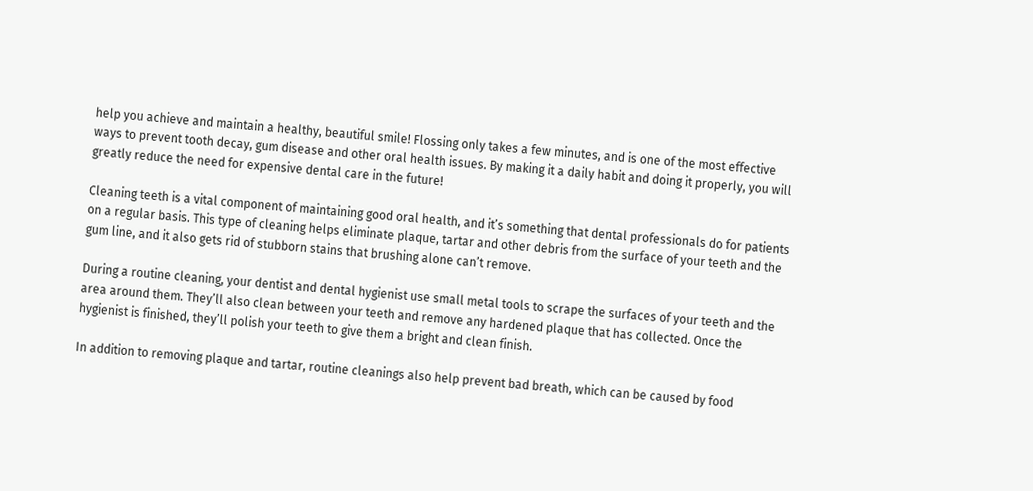help you achieve and maintain a healthy, beautiful smile! Flossing only takes a few minutes, and is one of the most effective ways to prevent tooth decay, gum disease and other oral health issues. By making it a daily habit and doing it properly, you will greatly reduce the need for expensive dental care in the future!

Cleaning teeth is a vital component of maintaining good oral health, and it’s something that dental professionals do for patients on a regular basis. This type of cleaning helps eliminate plaque, tartar and other debris from the surface of your teeth and the gum line, and it also gets rid of stubborn stains that brushing alone can’t remove.

During a routine cleaning, your dentist and dental hygienist use small metal tools to scrape the surfaces of your teeth and the area around them. They’ll also clean between your teeth and remove any hardened plaque that has collected. Once the hygienist is finished, they’ll polish your teeth to give them a bright and clean finish.

In addition to removing plaque and tartar, routine cleanings also help prevent bad breath, which can be caused by food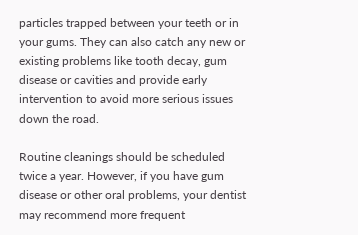particles trapped between your teeth or in your gums. They can also catch any new or existing problems like tooth decay, gum disease or cavities and provide early intervention to avoid more serious issues down the road.

Routine cleanings should be scheduled twice a year. However, if you have gum disease or other oral problems, your dentist may recommend more frequent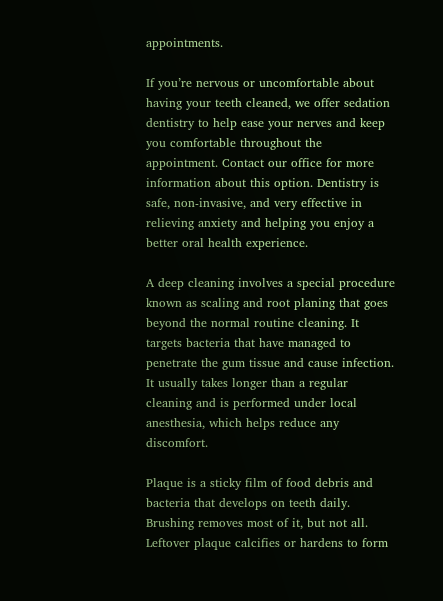appointments.

If you’re nervous or uncomfortable about having your teeth cleaned, we offer sedation dentistry to help ease your nerves and keep you comfortable throughout the appointment. Contact our office for more information about this option. Dentistry is safe, non-invasive, and very effective in relieving anxiety and helping you enjoy a better oral health experience.

A deep cleaning involves a special procedure known as scaling and root planing that goes beyond the normal routine cleaning. It targets bacteria that have managed to penetrate the gum tissue and cause infection. It usually takes longer than a regular cleaning and is performed under local anesthesia, which helps reduce any discomfort.

Plaque is a sticky film of food debris and bacteria that develops on teeth daily. Brushing removes most of it, but not all. Leftover plaque calcifies or hardens to form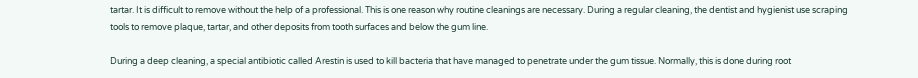tartar. It is difficult to remove without the help of a professional. This is one reason why routine cleanings are necessary. During a regular cleaning, the dentist and hygienist use scraping tools to remove plaque, tartar, and other deposits from tooth surfaces and below the gum line.

During a deep cleaning, a special antibiotic called Arestin is used to kill bacteria that have managed to penetrate under the gum tissue. Normally, this is done during root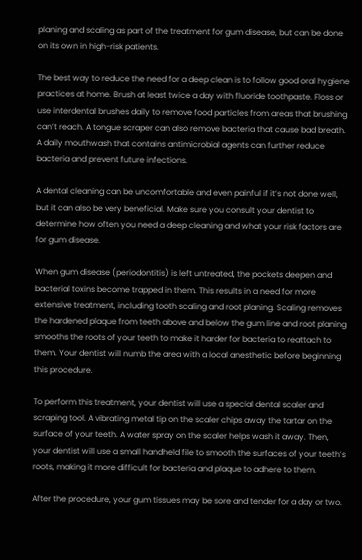planing and scaling as part of the treatment for gum disease, but can be done on its own in high-risk patients.

The best way to reduce the need for a deep clean is to follow good oral hygiene practices at home. Brush at least twice a day with fluoride toothpaste. Floss or use interdental brushes daily to remove food particles from areas that brushing can’t reach. A tongue scraper can also remove bacteria that cause bad breath. A daily mouthwash that contains antimicrobial agents can further reduce bacteria and prevent future infections.

A dental cleaning can be uncomfortable and even painful if it’s not done well, but it can also be very beneficial. Make sure you consult your dentist to determine how often you need a deep cleaning and what your risk factors are for gum disease.

When gum disease (periodontitis) is left untreated, the pockets deepen and bacterial toxins become trapped in them. This results in a need for more extensive treatment, including tooth scaling and root planing. Scaling removes the hardened plaque from teeth above and below the gum line and root planing smooths the roots of your teeth to make it harder for bacteria to reattach to them. Your dentist will numb the area with a local anesthetic before beginning this procedure.

To perform this treatment, your dentist will use a special dental scaler and scraping tool. A vibrating metal tip on the scaler chips away the tartar on the surface of your teeth. A water spray on the scaler helps wash it away. Then, your dentist will use a small handheld file to smooth the surfaces of your teeth’s roots, making it more difficult for bacteria and plaque to adhere to them.

After the procedure, your gum tissues may be sore and tender for a day or two.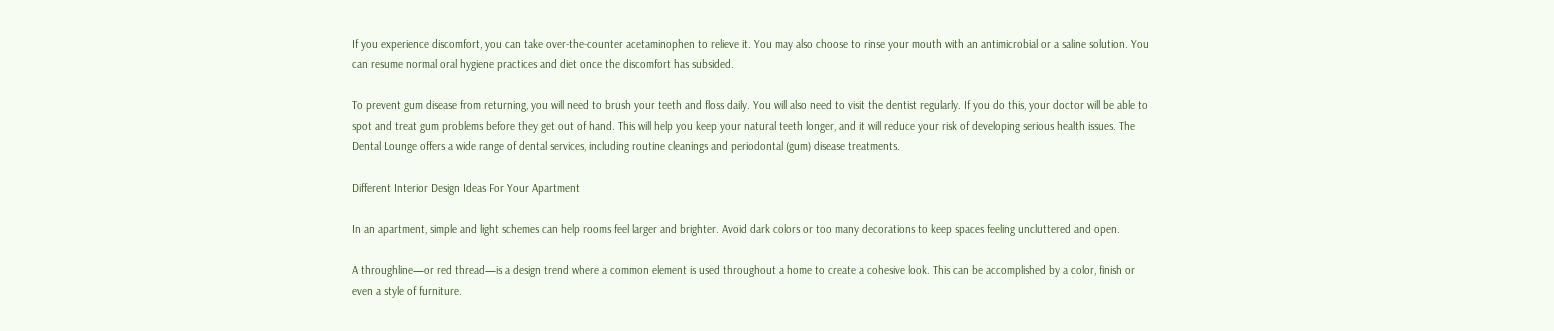If you experience discomfort, you can take over-the-counter acetaminophen to relieve it. You may also choose to rinse your mouth with an antimicrobial or a saline solution. You can resume normal oral hygiene practices and diet once the discomfort has subsided.

To prevent gum disease from returning, you will need to brush your teeth and floss daily. You will also need to visit the dentist regularly. If you do this, your doctor will be able to spot and treat gum problems before they get out of hand. This will help you keep your natural teeth longer, and it will reduce your risk of developing serious health issues. The Dental Lounge offers a wide range of dental services, including routine cleanings and periodontal (gum) disease treatments.

Different Interior Design Ideas For Your Apartment

In an apartment, simple and light schemes can help rooms feel larger and brighter. Avoid dark colors or too many decorations to keep spaces feeling uncluttered and open.

A throughline—or red thread—is a design trend where a common element is used throughout a home to create a cohesive look. This can be accomplished by a color, finish or even a style of furniture.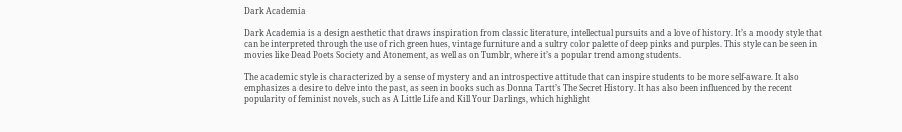Dark Academia

Dark Academia is a design aesthetic that draws inspiration from classic literature, intellectual pursuits and a love of history. It’s a moody style that can be interpreted through the use of rich green hues, vintage furniture and a sultry color palette of deep pinks and purples. This style can be seen in movies like Dead Poets Society and Atonement, as well as on Tumblr, where it’s a popular trend among students.

The academic style is characterized by a sense of mystery and an introspective attitude that can inspire students to be more self-aware. It also emphasizes a desire to delve into the past, as seen in books such as Donna Tartt’s The Secret History. It has also been influenced by the recent popularity of feminist novels, such as A Little Life and Kill Your Darlings, which highlight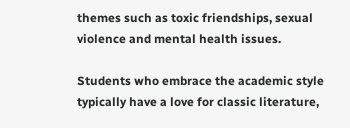themes such as toxic friendships, sexual violence and mental health issues.

Students who embrace the academic style typically have a love for classic literature,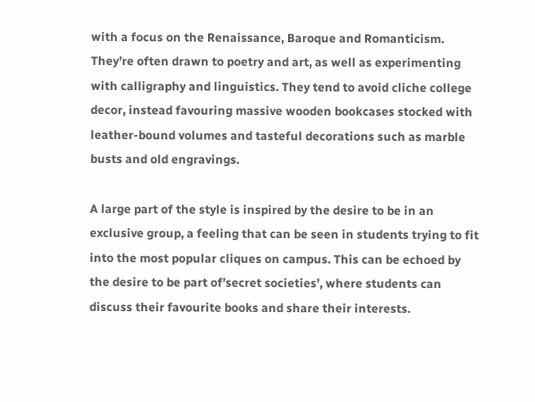with a focus on the Renaissance, Baroque and Romanticism. They’re often drawn to poetry and art, as well as experimenting with calligraphy and linguistics. They tend to avoid cliche college decor, instead favouring massive wooden bookcases stocked with leather-bound volumes and tasteful decorations such as marble busts and old engravings.

A large part of the style is inspired by the desire to be in an exclusive group, a feeling that can be seen in students trying to fit into the most popular cliques on campus. This can be echoed by the desire to be part of’secret societies’, where students can discuss their favourite books and share their interests.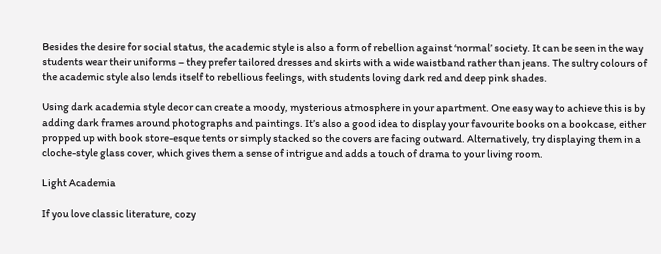Besides the desire for social status, the academic style is also a form of rebellion against ‘normal’ society. It can be seen in the way students wear their uniforms – they prefer tailored dresses and skirts with a wide waistband rather than jeans. The sultry colours of the academic style also lends itself to rebellious feelings, with students loving dark red and deep pink shades.

Using dark academia style decor can create a moody, mysterious atmosphere in your apartment. One easy way to achieve this is by adding dark frames around photographs and paintings. It’s also a good idea to display your favourite books on a bookcase, either propped up with book store-esque tents or simply stacked so the covers are facing outward. Alternatively, try displaying them in a cloche-style glass cover, which gives them a sense of intrigue and adds a touch of drama to your living room.

Light Academia

If you love classic literature, cozy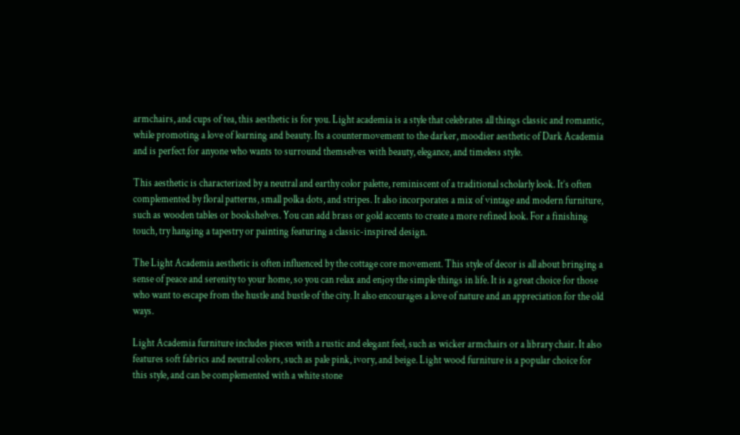armchairs, and cups of tea, this aesthetic is for you. Light academia is a style that celebrates all things classic and romantic, while promoting a love of learning and beauty. Its a countermovement to the darker, moodier aesthetic of Dark Academia and is perfect for anyone who wants to surround themselves with beauty, elegance, and timeless style.

This aesthetic is characterized by a neutral and earthy color palette, reminiscent of a traditional scholarly look. It’s often complemented by floral patterns, small polka dots, and stripes. It also incorporates a mix of vintage and modern furniture, such as wooden tables or bookshelves. You can add brass or gold accents to create a more refined look. For a finishing touch, try hanging a tapestry or painting featuring a classic-inspired design.

The Light Academia aesthetic is often influenced by the cottage core movement. This style of decor is all about bringing a sense of peace and serenity to your home, so you can relax and enjoy the simple things in life. It is a great choice for those who want to escape from the hustle and bustle of the city. It also encourages a love of nature and an appreciation for the old ways.

Light Academia furniture includes pieces with a rustic and elegant feel, such as wicker armchairs or a library chair. It also features soft fabrics and neutral colors, such as pale pink, ivory, and beige. Light wood furniture is a popular choice for this style, and can be complemented with a white stone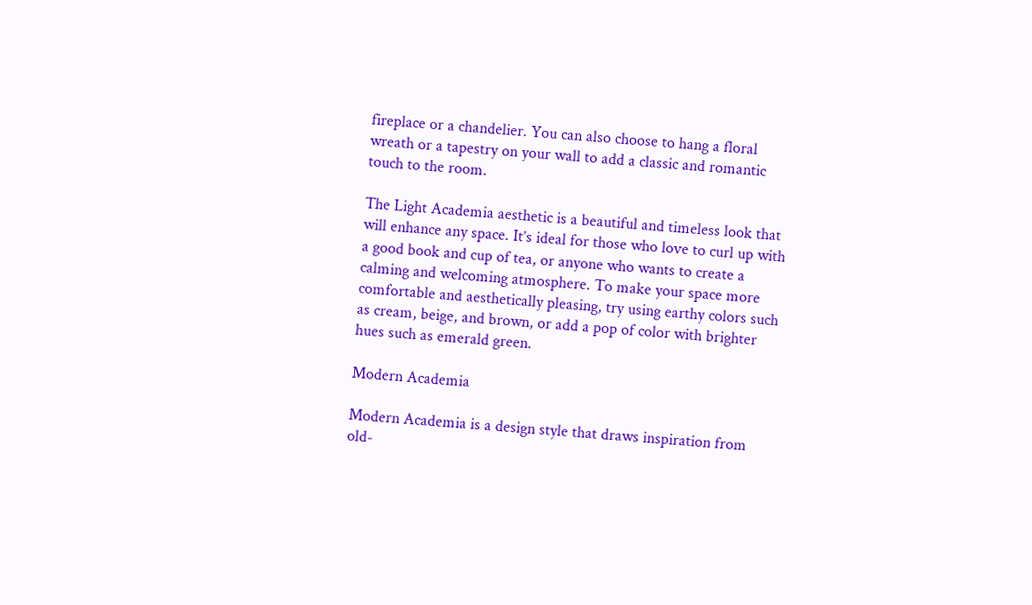fireplace or a chandelier. You can also choose to hang a floral wreath or a tapestry on your wall to add a classic and romantic touch to the room.

The Light Academia aesthetic is a beautiful and timeless look that will enhance any space. It’s ideal for those who love to curl up with a good book and cup of tea, or anyone who wants to create a calming and welcoming atmosphere. To make your space more comfortable and aesthetically pleasing, try using earthy colors such as cream, beige, and brown, or add a pop of color with brighter hues such as emerald green.

Modern Academia

Modern Academia is a design style that draws inspiration from old-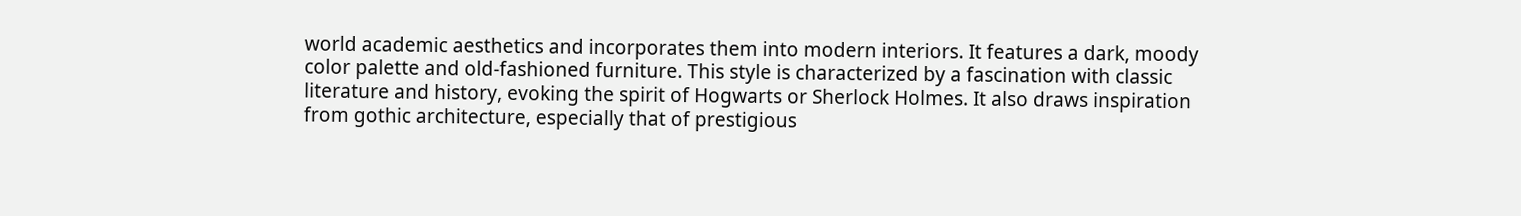world academic aesthetics and incorporates them into modern interiors. It features a dark, moody color palette and old-fashioned furniture. This style is characterized by a fascination with classic literature and history, evoking the spirit of Hogwarts or Sherlock Holmes. It also draws inspiration from gothic architecture, especially that of prestigious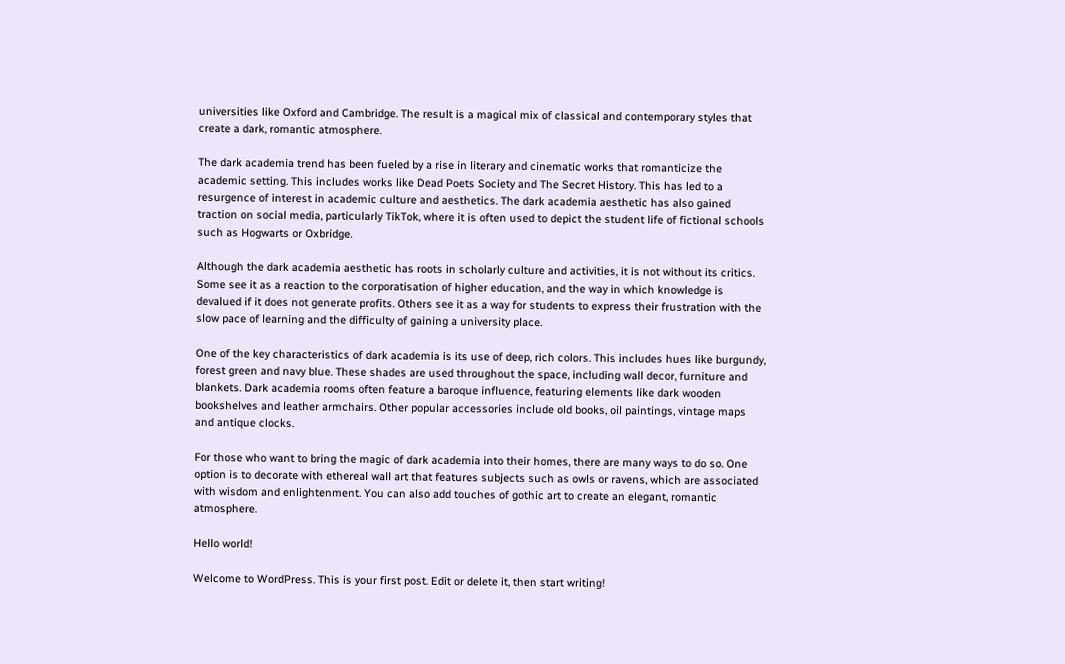universities like Oxford and Cambridge. The result is a magical mix of classical and contemporary styles that create a dark, romantic atmosphere.

The dark academia trend has been fueled by a rise in literary and cinematic works that romanticize the academic setting. This includes works like Dead Poets Society and The Secret History. This has led to a resurgence of interest in academic culture and aesthetics. The dark academia aesthetic has also gained traction on social media, particularly TikTok, where it is often used to depict the student life of fictional schools such as Hogwarts or Oxbridge.

Although the dark academia aesthetic has roots in scholarly culture and activities, it is not without its critics. Some see it as a reaction to the corporatisation of higher education, and the way in which knowledge is devalued if it does not generate profits. Others see it as a way for students to express their frustration with the slow pace of learning and the difficulty of gaining a university place.

One of the key characteristics of dark academia is its use of deep, rich colors. This includes hues like burgundy, forest green and navy blue. These shades are used throughout the space, including wall decor, furniture and blankets. Dark academia rooms often feature a baroque influence, featuring elements like dark wooden bookshelves and leather armchairs. Other popular accessories include old books, oil paintings, vintage maps and antique clocks.

For those who want to bring the magic of dark academia into their homes, there are many ways to do so. One option is to decorate with ethereal wall art that features subjects such as owls or ravens, which are associated with wisdom and enlightenment. You can also add touches of gothic art to create an elegant, romantic atmosphere.

Hello world!

Welcome to WordPress. This is your first post. Edit or delete it, then start writing!